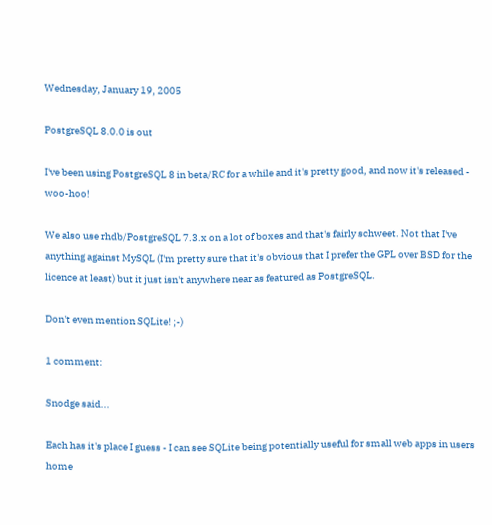Wednesday, January 19, 2005

PostgreSQL 8.0.0 is out

I've been using PostgreSQL 8 in beta/RC for a while and it's pretty good, and now it's released - woo-hoo!

We also use rhdb/PostgreSQL 7.3.x on a lot of boxes and that's fairly schweet. Not that I've anything against MySQL (I'm pretty sure that it's obvious that I prefer the GPL over BSD for the licence at least) but it just isn't anywhere near as featured as PostgreSQL.

Don't even mention SQLite! ;-)

1 comment:

Snodge said...

Each has it's place I guess - I can see SQLite being potentially useful for small web apps in users home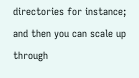directories for instance; and then you can scale up through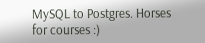MySQL to Postgres. Horses for courses :)